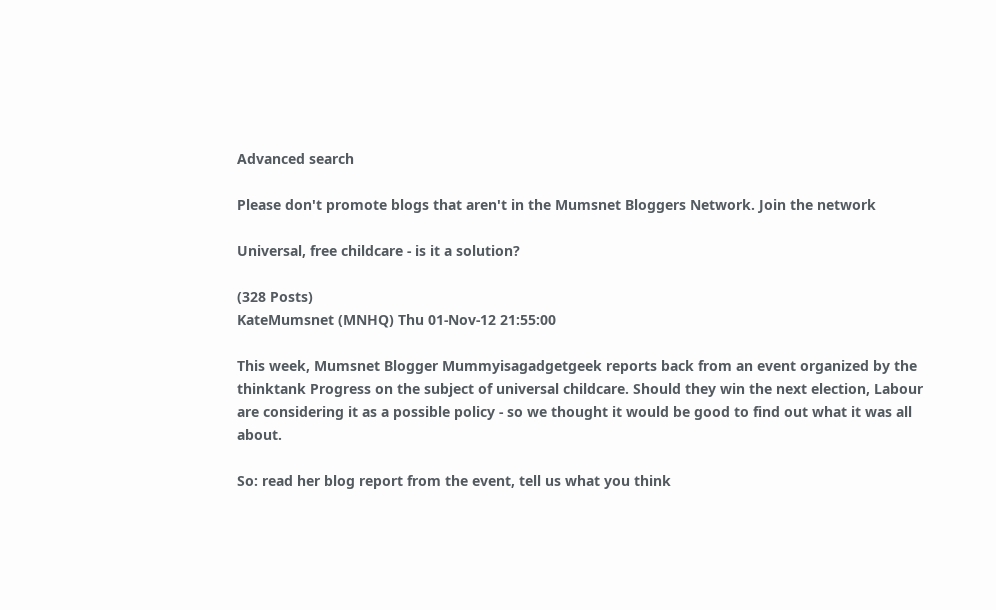Advanced search

Please don't promote blogs that aren't in the Mumsnet Bloggers Network. Join the network

Universal, free childcare - is it a solution?

(328 Posts)
KateMumsnet (MNHQ) Thu 01-Nov-12 21:55:00

This week, Mumsnet Blogger Mummyisagadgetgeek reports back from an event organized by the thinktank Progress on the subject of universal childcare. Should they win the next election, Labour are considering it as a possible policy - so we thought it would be good to find out what it was all about.

So: read her blog report from the event, tell us what you think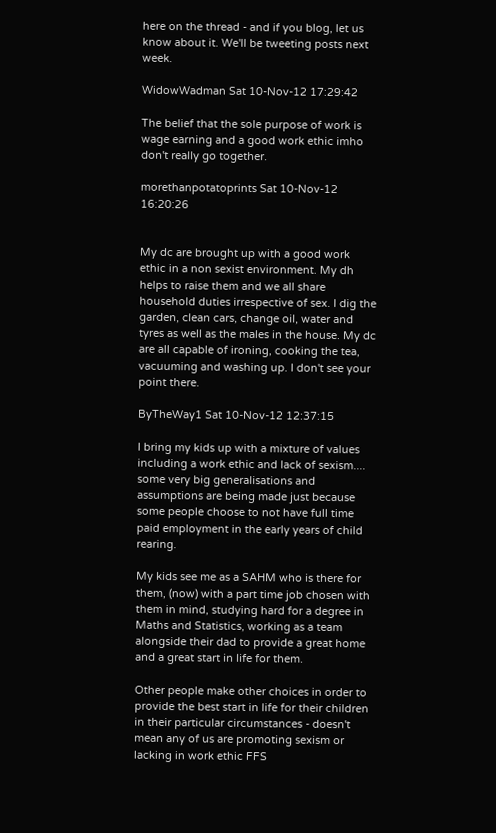here on the thread - and if you blog, let us know about it. We'll be tweeting posts next week.

WidowWadman Sat 10-Nov-12 17:29:42

The belief that the sole purpose of work is wage earning and a good work ethic imho don't really go together.

morethanpotatoprints Sat 10-Nov-12 16:20:26


My dc are brought up with a good work ethic in a non sexist environment. My dh helps to raise them and we all share household duties irrespective of sex. I dig the garden, clean cars, change oil, water and tyres as well as the males in the house. My dc are all capable of ironing, cooking the tea, vacuuming and washing up. I don't see your point there.

ByTheWay1 Sat 10-Nov-12 12:37:15

I bring my kids up with a mixture of values including a work ethic and lack of sexism.... some very big generalisations and assumptions are being made just because some people choose to not have full time paid employment in the early years of child rearing.

My kids see me as a SAHM who is there for them, (now) with a part time job chosen with them in mind, studying hard for a degree in Maths and Statistics, working as a team alongside their dad to provide a great home and a great start in life for them.

Other people make other choices in order to provide the best start in life for their children in their particular circumstances - doesn't mean any of us are promoting sexism or lacking in work ethic FFS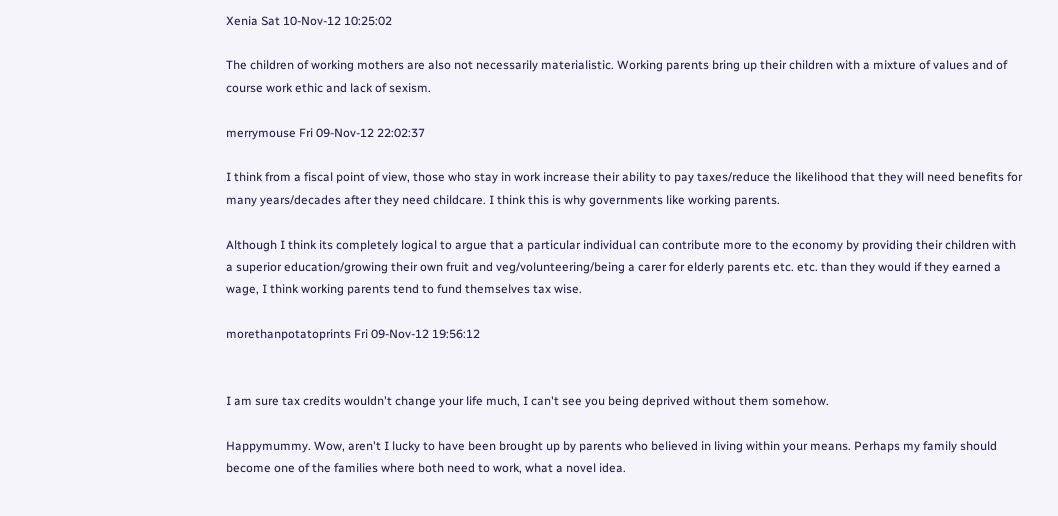Xenia Sat 10-Nov-12 10:25:02

The children of working mothers are also not necessarily materialistic. Working parents bring up their children with a mixture of values and of course work ethic and lack of sexism.

merrymouse Fri 09-Nov-12 22:02:37

I think from a fiscal point of view, those who stay in work increase their ability to pay taxes/reduce the likelihood that they will need benefits for many years/decades after they need childcare. I think this is why governments like working parents.

Although I think its completely logical to argue that a particular individual can contribute more to the economy by providing their children with a superior education/growing their own fruit and veg/volunteering/being a carer for elderly parents etc. etc. than they would if they earned a wage, I think working parents tend to fund themselves tax wise.

morethanpotatoprints Fri 09-Nov-12 19:56:12


I am sure tax credits wouldn't change your life much, I can't see you being deprived without them somehow.

Happymummy. Wow, aren't I lucky to have been brought up by parents who believed in living within your means. Perhaps my family should become one of the families where both need to work, what a novel idea.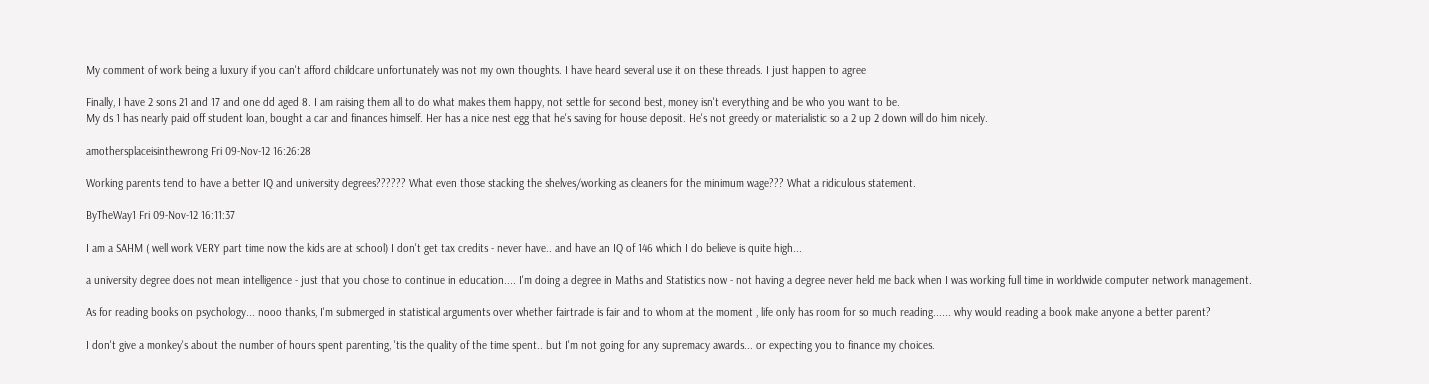My comment of work being a luxury if you can't afford childcare unfortunately was not my own thoughts. I have heard several use it on these threads. I just happen to agree

Finally, I have 2 sons 21 and 17 and one dd aged 8. I am raising them all to do what makes them happy, not settle for second best, money isn't everything and be who you want to be.
My ds 1 has nearly paid off student loan, bought a car and finances himself. Her has a nice nest egg that he's saving for house deposit. He's not greedy or materialistic so a 2 up 2 down will do him nicely.

amothersplaceisinthewrong Fri 09-Nov-12 16:26:28

Working parents tend to have a better IQ and university degrees?????? What even those stacking the shelves/working as cleaners for the minimum wage??? What a ridiculous statement.

ByTheWay1 Fri 09-Nov-12 16:11:37

I am a SAHM ( well work VERY part time now the kids are at school) I don't get tax credits - never have.. and have an IQ of 146 which I do believe is quite high...

a university degree does not mean intelligence - just that you chose to continue in education.... I'm doing a degree in Maths and Statistics now - not having a degree never held me back when I was working full time in worldwide computer network management.

As for reading books on psychology... nooo thanks, I'm submerged in statistical arguments over whether fairtrade is fair and to whom at the moment , life only has room for so much reading...... why would reading a book make anyone a better parent?

I don't give a monkey's about the number of hours spent parenting, 'tis the quality of the time spent.. but I'm not going for any supremacy awards... or expecting you to finance my choices.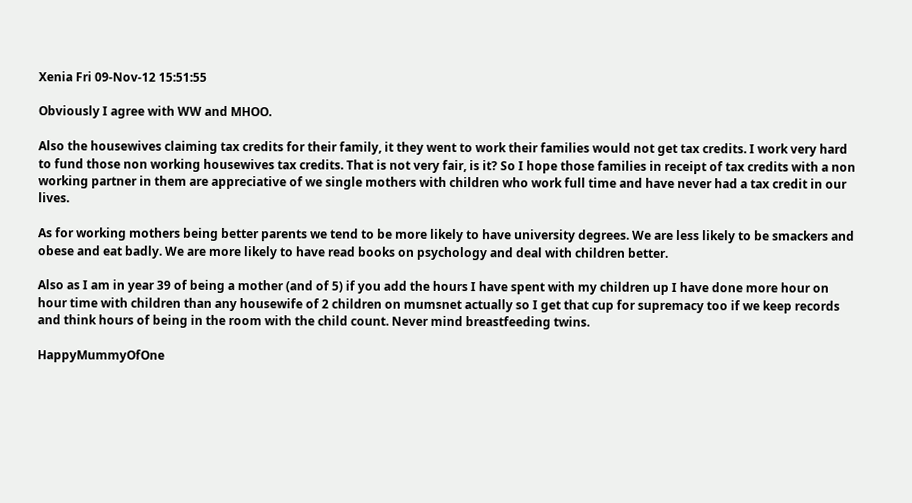Xenia Fri 09-Nov-12 15:51:55

Obviously I agree with WW and MHOO.

Also the housewives claiming tax credits for their family, it they went to work their families would not get tax credits. I work very hard to fund those non working housewives tax credits. That is not very fair, is it? So I hope those families in receipt of tax credits with a non working partner in them are appreciative of we single mothers with children who work full time and have never had a tax credit in our lives.

As for working mothers being better parents we tend to be more likely to have university degrees. We are less likely to be smackers and obese and eat badly. We are more likely to have read books on psychology and deal with children better.

Also as I am in year 39 of being a mother (and of 5) if you add the hours I have spent with my children up I have done more hour on hour time with children than any housewife of 2 children on mumsnet actually so I get that cup for supremacy too if we keep records and think hours of being in the room with the child count. Never mind breastfeeding twins.

HappyMummyOfOne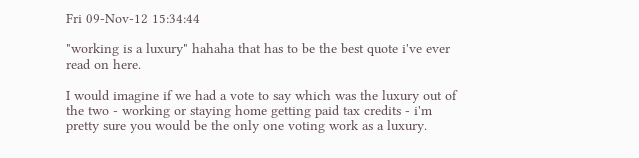Fri 09-Nov-12 15:34:44

"working is a luxury" hahaha that has to be the best quote i've ever read on here.

I would imagine if we had a vote to say which was the luxury out of the two - working or staying home getting paid tax credits - i'm pretty sure you would be the only one voting work as a luxury.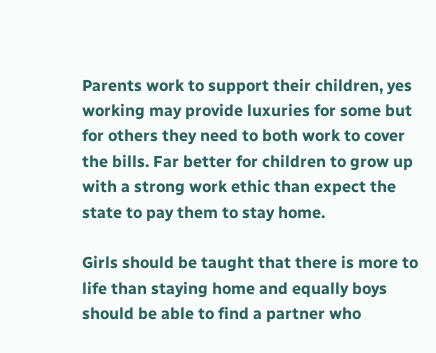Parents work to support their children, yes working may provide luxuries for some but for others they need to both work to cover the bills. Far better for children to grow up with a strong work ethic than expect the state to pay them to stay home.

Girls should be taught that there is more to life than staying home and equally boys should be able to find a partner who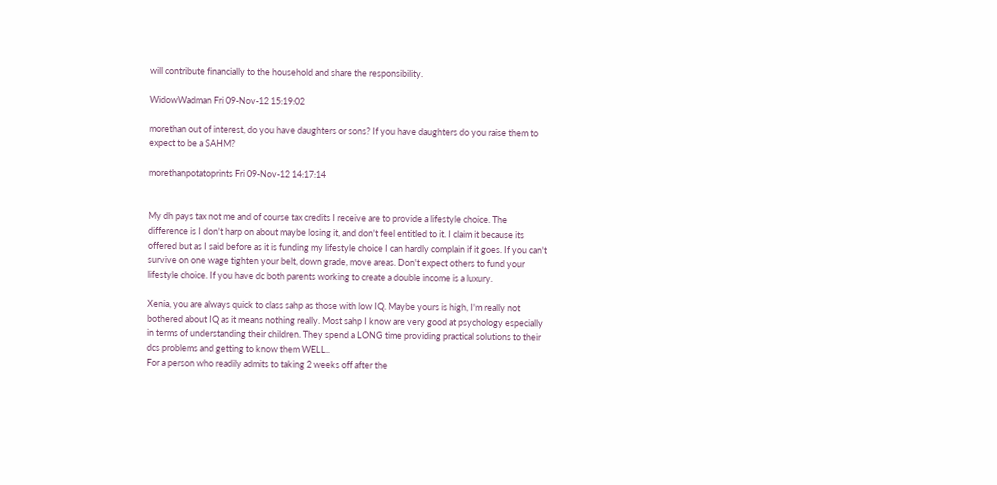will contribute financially to the household and share the responsibility.

WidowWadman Fri 09-Nov-12 15:19:02

morethan out of interest, do you have daughters or sons? If you have daughters do you raise them to expect to be a SAHM?

morethanpotatoprints Fri 09-Nov-12 14:17:14


My dh pays tax not me and of course tax credits I receive are to provide a lifestyle choice. The difference is I don't harp on about maybe losing it, and don't feel entitled to it. I claim it because its offered but as I said before as it is funding my lifestyle choice I can hardly complain if it goes. If you can't survive on one wage tighten your belt, down grade, move areas. Don't expect others to fund your lifestyle choice. If you have dc both parents working to create a double income is a luxury.

Xenia, you are always quick to class sahp as those with low IQ. Maybe yours is high, I'm really not bothered about IQ as it means nothing really. Most sahp I know are very good at psychology especially in terms of understanding their children. They spend a LONG time providing practical solutions to their dcs problems and getting to know them WELL..
For a person who readily admits to taking 2 weeks off after the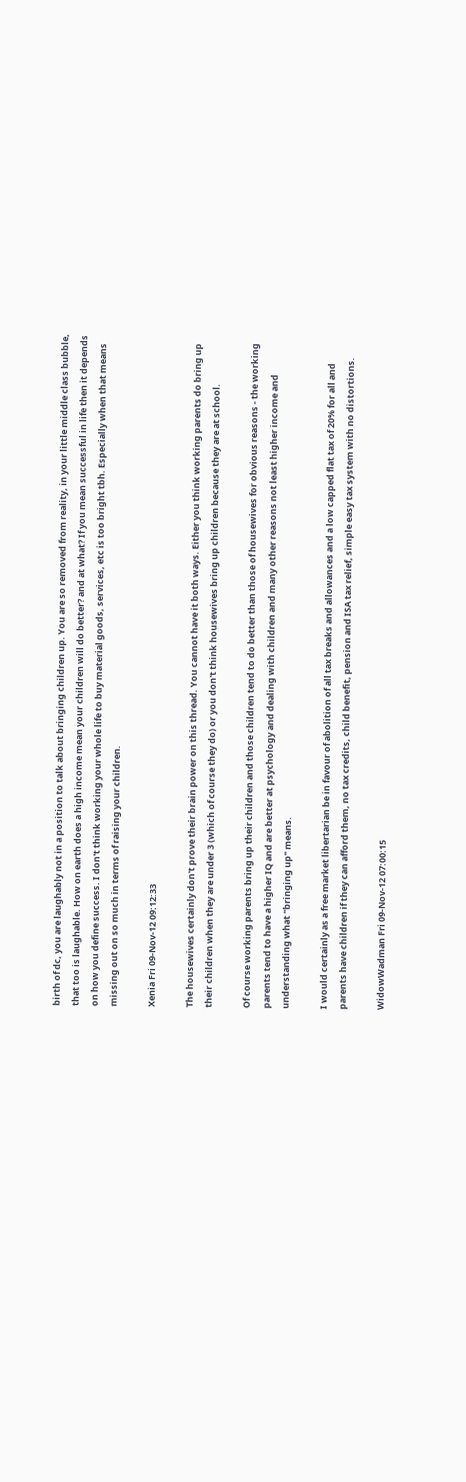birth of dc, you are laughably not in a position to talk about bringing children up. You are so removed from reality, in your little middle class bubble, that too is laughable. How on earth does a high income mean your children will do better? and at what? If you mean successful in life then it depends on how you define success. I don't think working your whole life to buy material goods, services, etc is too bright tbh. Especially when that means missing out on so much in terms of raising your children.

Xenia Fri 09-Nov-12 09:12:33

The housewives certainly don't prove their brain power on this thread. You cannot have it both ways. Either you think working parents do bring up their children when they are under 3 (which of course they do) or you don't think housewives bring up children because they are at school.

Of course working parents bring up their children and those children tend to do better than those of housewives for obvious reasons - the working parents tend to have a higher IQ and are better at psychology and dealing with children and many other reasons not least higher income and understanding what "bringing up" means.

I would certainly as a free market libertarian be in favour of abolition of all tax breaks and allowances and a low capped flat tax of 20% for all and parents have children if they can afford them, no tax credits, child benefit, pension and ISA tax relief, simple easy tax system with no distortions.

WidowWadman Fri 09-Nov-12 07:00:15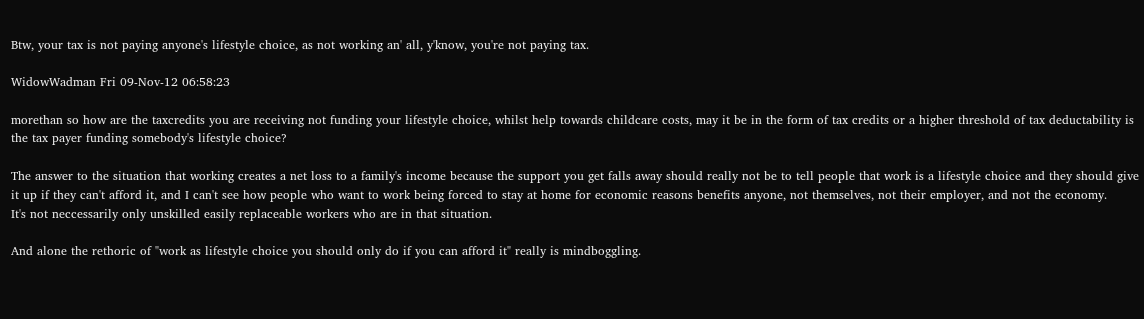Btw, your tax is not paying anyone's lifestyle choice, as not working an' all, y'know, you're not paying tax.

WidowWadman Fri 09-Nov-12 06:58:23

morethan so how are the taxcredits you are receiving not funding your lifestyle choice, whilst help towards childcare costs, may it be in the form of tax credits or a higher threshold of tax deductability is the tax payer funding somebody's lifestyle choice?

The answer to the situation that working creates a net loss to a family's income because the support you get falls away should really not be to tell people that work is a lifestyle choice and they should give it up if they can't afford it, and I can't see how people who want to work being forced to stay at home for economic reasons benefits anyone, not themselves, not their employer, and not the economy.
It's not neccessarily only unskilled easily replaceable workers who are in that situation.

And alone the rethoric of "work as lifestyle choice you should only do if you can afford it" really is mindboggling.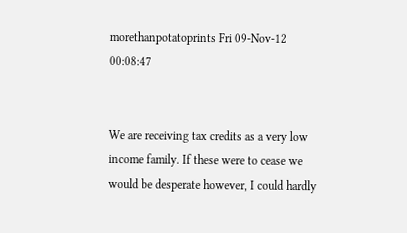morethanpotatoprints Fri 09-Nov-12 00:08:47


We are receiving tax credits as a very low income family. If these were to cease we would be desperate however, I could hardly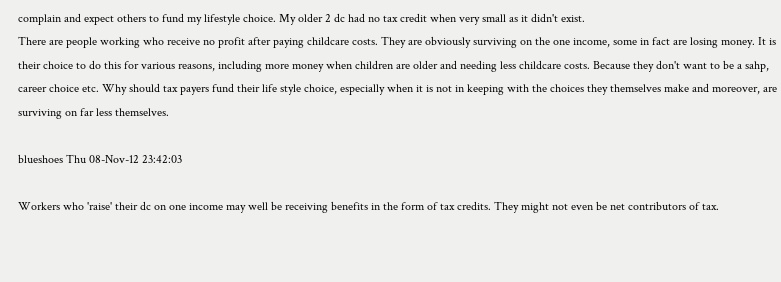complain and expect others to fund my lifestyle choice. My older 2 dc had no tax credit when very small as it didn't exist.
There are people working who receive no profit after paying childcare costs. They are obviously surviving on the one income, some in fact are losing money. It is their choice to do this for various reasons, including more money when children are older and needing less childcare costs. Because they don't want to be a sahp, career choice etc. Why should tax payers fund their life style choice, especially when it is not in keeping with the choices they themselves make and moreover, are surviving on far less themselves.

blueshoes Thu 08-Nov-12 23:42:03

Workers who 'raise' their dc on one income may well be receiving benefits in the form of tax credits. They might not even be net contributors of tax.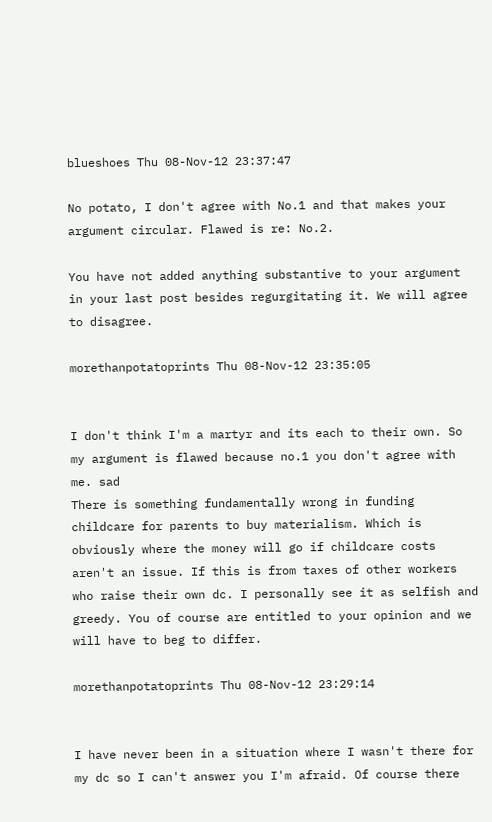blueshoes Thu 08-Nov-12 23:37:47

No potato, I don't agree with No.1 and that makes your argument circular. Flawed is re: No.2.

You have not added anything substantive to your argument in your last post besides regurgitating it. We will agree to disagree.

morethanpotatoprints Thu 08-Nov-12 23:35:05


I don't think I'm a martyr and its each to their own. So my argument is flawed because no.1 you don't agree with me. sad
There is something fundamentally wrong in funding childcare for parents to buy materialism. Which is obviously where the money will go if childcare costs aren't an issue. If this is from taxes of other workers who raise their own dc. I personally see it as selfish and greedy. You of course are entitled to your opinion and we will have to beg to differ.

morethanpotatoprints Thu 08-Nov-12 23:29:14


I have never been in a situation where I wasn't there for my dc so I can't answer you I'm afraid. Of course there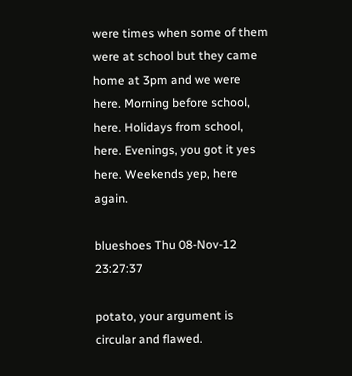were times when some of them were at school but they came home at 3pm and we were here. Morning before school, here. Holidays from school, here. Evenings, you got it yes here. Weekends yep, here again.

blueshoes Thu 08-Nov-12 23:27:37

potato, your argument is circular and flawed.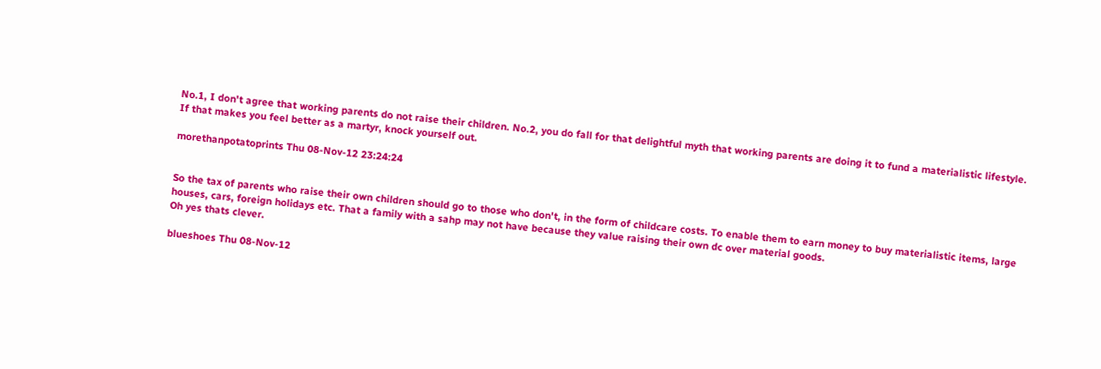No.1, I don't agree that working parents do not raise their children. No.2, you do fall for that delightful myth that working parents are doing it to fund a materialistic lifestyle. If that makes you feel better as a martyr, knock yourself out.

morethanpotatoprints Thu 08-Nov-12 23:24:24


So the tax of parents who raise their own children should go to those who don't, in the form of childcare costs. To enable them to earn money to buy materialistic items, large houses, cars, foreign holidays etc. That a family with a sahp may not have because they value raising their own dc over material goods.
Oh yes thats clever.

blueshoes Thu 08-Nov-12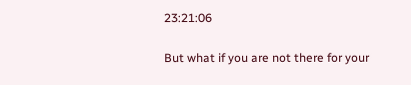23:21:06

But what if you are not there for your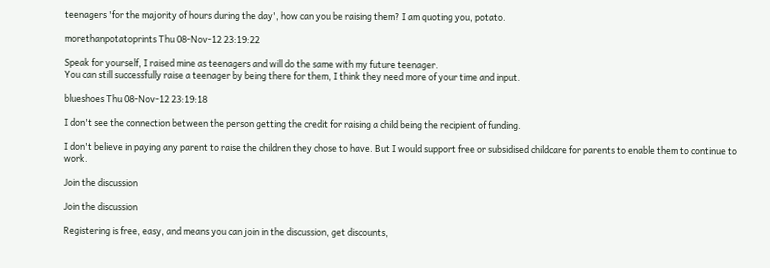teenagers 'for the majority of hours during the day', how can you be raising them? I am quoting you, potato.

morethanpotatoprints Thu 08-Nov-12 23:19:22

Speak for yourself, I raised mine as teenagers and will do the same with my future teenager.
You can still successfully raise a teenager by being there for them, I think they need more of your time and input.

blueshoes Thu 08-Nov-12 23:19:18

I don't see the connection between the person getting the credit for raising a child being the recipient of funding.

I don't believe in paying any parent to raise the children they chose to have. But I would support free or subsidised childcare for parents to enable them to continue to work.

Join the discussion

Join the discussion

Registering is free, easy, and means you can join in the discussion, get discounts,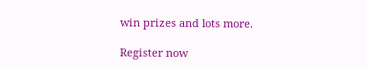win prizes and lots more.

Register now